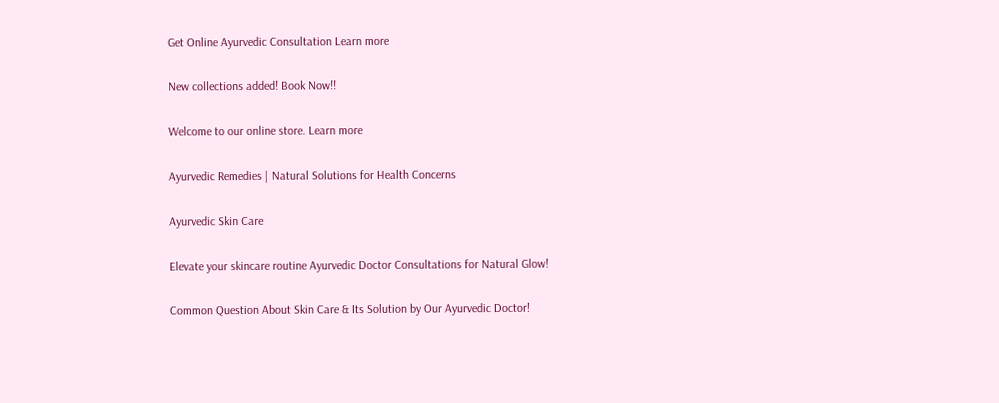Get Online Ayurvedic Consultation Learn more

New collections added! Book Now!!

Welcome to our online store. Learn more

Ayurvedic Remedies | Natural Solutions for Health Concerns

Ayurvedic Skin Care

Elevate your skincare routine Ayurvedic Doctor Consultations for Natural Glow!

Common Question About Skin Care & Its Solution by Our Ayurvedic Doctor!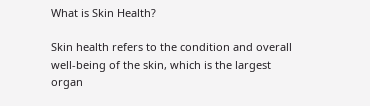What is Skin Health?

Skin health refers to the condition and overall well-being of the skin, which is the largest organ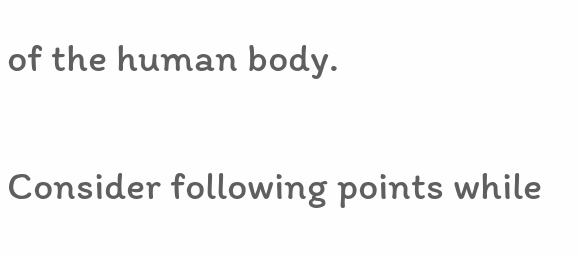of the human body.

Consider following points while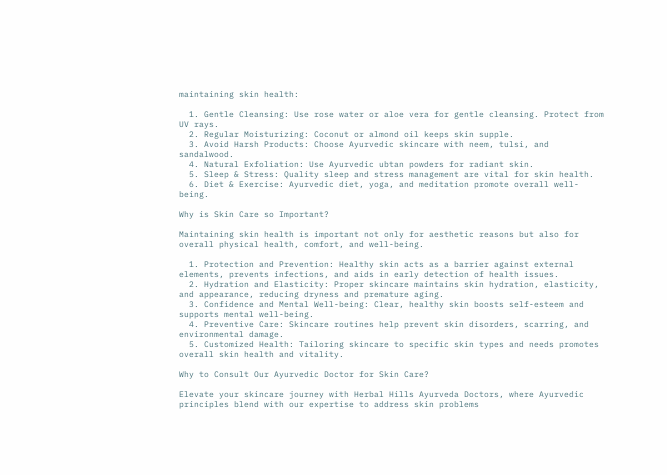maintaining skin health:

  1. Gentle Cleansing: Use rose water or aloe vera for gentle cleansing. Protect from UV rays.
  2. Regular Moisturizing: Coconut or almond oil keeps skin supple.
  3. Avoid Harsh Products: Choose Ayurvedic skincare with neem, tulsi, and sandalwood.
  4. Natural Exfoliation: Use Ayurvedic ubtan powders for radiant skin.
  5. Sleep & Stress: Quality sleep and stress management are vital for skin health.
  6. Diet & Exercise: Ayurvedic diet, yoga, and meditation promote overall well-being.

Why is Skin Care so Important?

Maintaining skin health is important not only for aesthetic reasons but also for overall physical health, comfort, and well-being.

  1. Protection and Prevention: Healthy skin acts as a barrier against external elements, prevents infections, and aids in early detection of health issues.
  2. Hydration and Elasticity: Proper skincare maintains skin hydration, elasticity, and appearance, reducing dryness and premature aging.
  3. Confidence and Mental Well-being: Clear, healthy skin boosts self-esteem and supports mental well-being.
  4. Preventive Care: Skincare routines help prevent skin disorders, scarring, and environmental damage.
  5. Customized Health: Tailoring skincare to specific skin types and needs promotes overall skin health and vitality.

Why to Consult Our Ayurvedic Doctor for Skin Care?

Elevate your skincare journey with Herbal Hills Ayurveda Doctors, where Ayurvedic principles blend with our expertise to address skin problems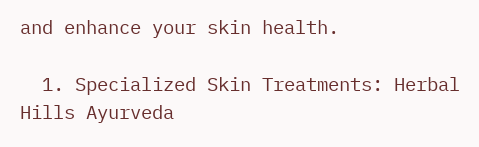and enhance your skin health.

  1. Specialized Skin Treatments: Herbal Hills Ayurveda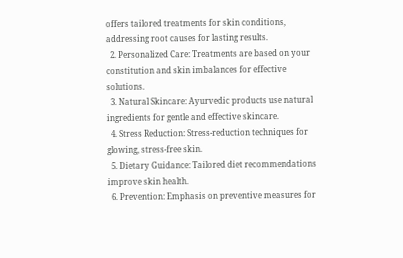offers tailored treatments for skin conditions, addressing root causes for lasting results.
  2. Personalized Care: Treatments are based on your constitution and skin imbalances for effective solutions.
  3. Natural Skincare: Ayurvedic products use natural ingredients for gentle and effective skincare.
  4. Stress Reduction: Stress-reduction techniques for glowing, stress-free skin.
  5. Dietary Guidance: Tailored diet recommendations improve skin health.
  6. Prevention: Emphasis on preventive measures for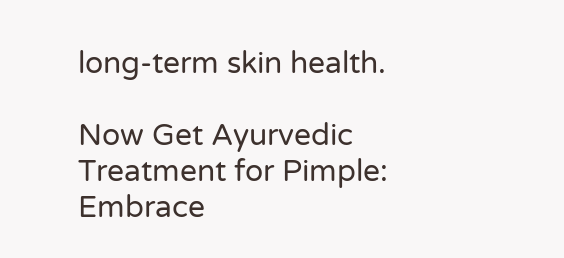long-term skin health.

Now Get Ayurvedic Treatment for Pimple: Embrace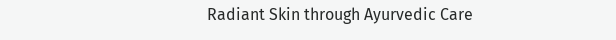Radiant Skin through Ayurvedic Care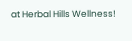at Herbal Hills Wellness!